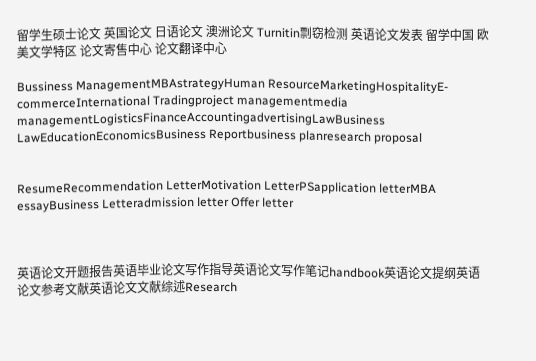留学生硕士论文 英国论文 日语论文 澳洲论文 Turnitin剽窃检测 英语论文发表 留学中国 欧美文学特区 论文寄售中心 论文翻译中心

Bussiness ManagementMBAstrategyHuman ResourceMarketingHospitalityE-commerceInternational Tradingproject managementmedia managementLogisticsFinanceAccountingadvertisingLawBusiness LawEducationEconomicsBusiness Reportbusiness planresearch proposal


ResumeRecommendation LetterMotivation LetterPSapplication letterMBA essayBusiness Letteradmission letter Offer letter



英语论文开题报告英语毕业论文写作指导英语论文写作笔记handbook英语论文提纲英语论文参考文献英语论文文献综述Research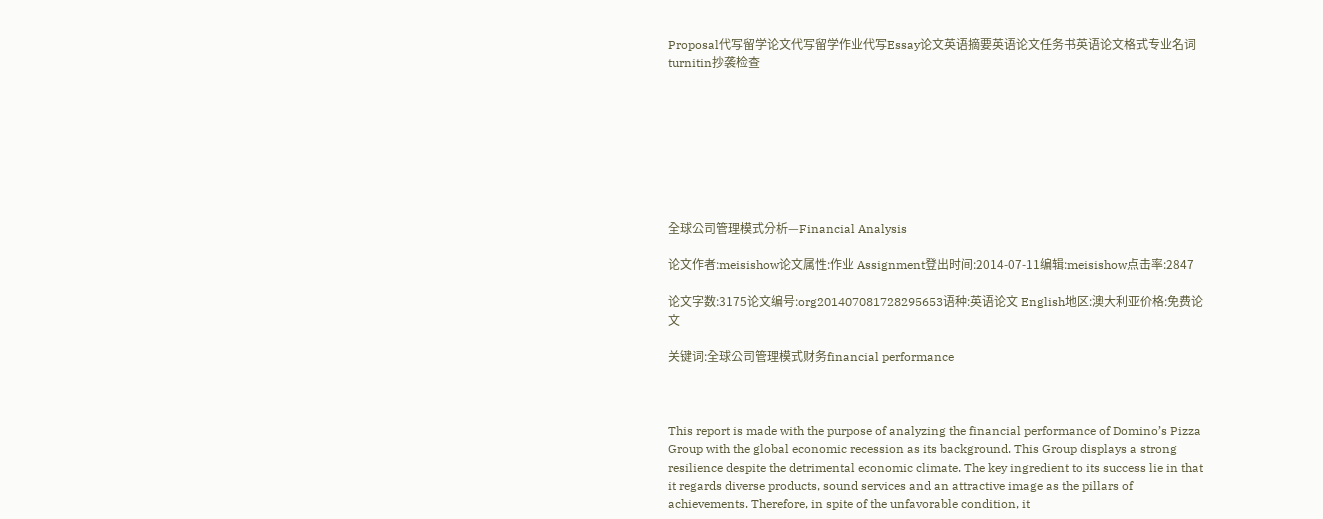Proposal代写留学论文代写留学作业代写Essay论文英语摘要英语论文任务书英语论文格式专业名词turnitin抄袭检查








全球公司管理模式分析—Financial Analysis

论文作者:meisishow论文属性:作业 Assignment登出时间:2014-07-11编辑:meisishow点击率:2847

论文字数:3175论文编号:org201407081728295653语种:英语论文 English地区:澳大利亚价格:免费论文

关键词:全球公司管理模式财务financial performance



This report is made with the purpose of analyzing the financial performance of Domino’s Pizza Group with the global economic recession as its background. This Group displays a strong resilience despite the detrimental economic climate. The key ingredient to its success lie in that it regards diverse products, sound services and an attractive image as the pillars of achievements. Therefore, in spite of the unfavorable condition, it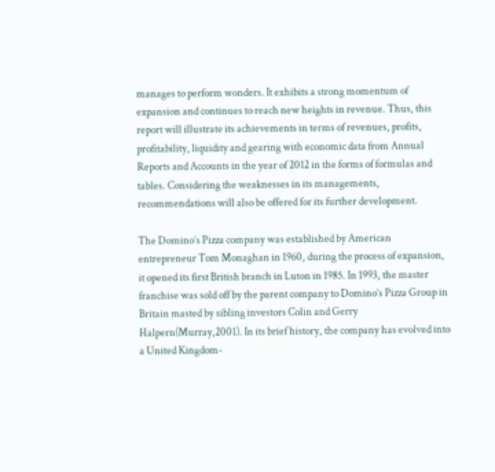manages to perform wonders. It exhibits a strong momentum of expansion and continues to reach new heights in revenue. Thus, this report will illustrate its achievements in terms of revenues, profits, profitability, liquidity and gearing with economic data from Annual Reports and Accounts in the year of 2012 in the forms of formulas and tables. Considering the weaknesses in its managements, recommendations will also be offered for its further development.

The Domino’s Pizza company was established by American entrepreneur Tom Monaghan in 1960, during the process of expansion, it opened its first British branch in Luton in 1985. In 1993, the master franchise was sold off by the parent company to Domino’s Pizza Group in Britain masted by sibling investors Colin and Gerry Halpern(Murray,2001). In its brief history, the company has evolved into a United Kingdom-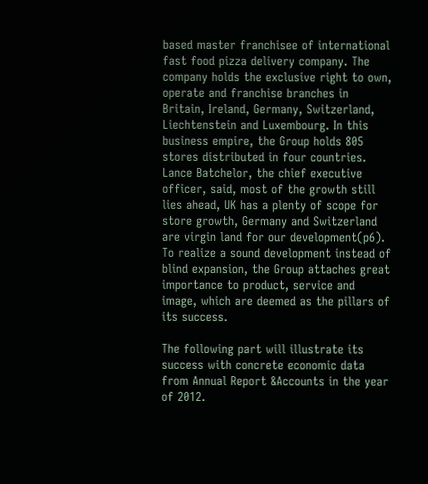based master franchisee of international fast food pizza delivery company. The company holds the exclusive right to own, operate and franchise branches in Britain, Ireland, Germany, Switzerland, Liechtenstein and Luxembourg. In this business empire, the Group holds 805 stores distributed in four countries.
Lance Batchelor, the chief executive officer, said, most of the growth still lies ahead, UK has a plenty of scope for store growth, Germany and Switzerland are virgin land for our development(p6). To realize a sound development instead of blind expansion, the Group attaches great importance to product, service and image, which are deemed as the pillars of its success.

The following part will illustrate its success with concrete economic data from Annual Report &Accounts in the year of 2012.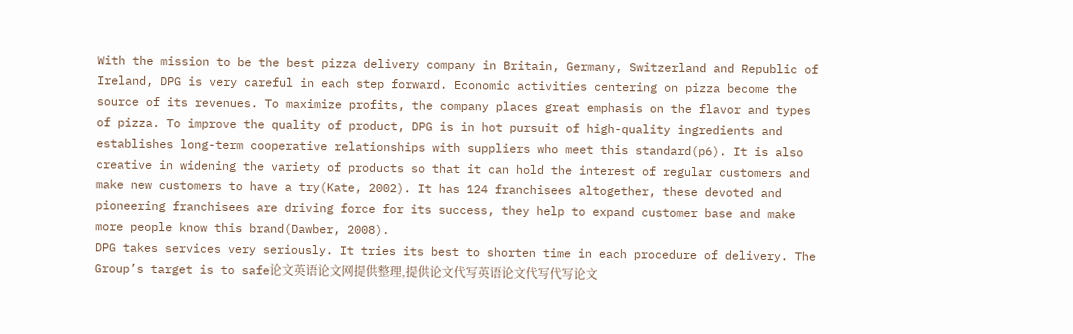With the mission to be the best pizza delivery company in Britain, Germany, Switzerland and Republic of Ireland, DPG is very careful in each step forward. Economic activities centering on pizza become the source of its revenues. To maximize profits, the company places great emphasis on the flavor and types of pizza. To improve the quality of product, DPG is in hot pursuit of high-quality ingredients and establishes long-term cooperative relationships with suppliers who meet this standard(p6). It is also creative in widening the variety of products so that it can hold the interest of regular customers and make new customers to have a try(Kate, 2002). It has 124 franchisees altogether, these devoted and pioneering franchisees are driving force for its success, they help to expand customer base and make more people know this brand(Dawber, 2008).
DPG takes services very seriously. It tries its best to shorten time in each procedure of delivery. The Group’s target is to safe论文英语论文网提供整理,提供论文代写英语论文代写代写论文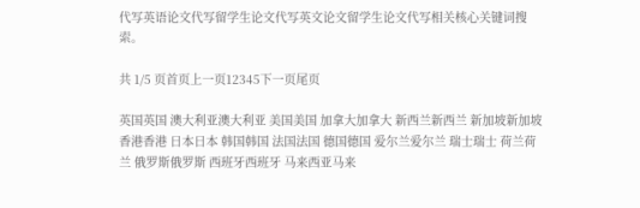代写英语论文代写留学生论文代写英文论文留学生论文代写相关核心关键词搜索。

共 1/5 页首页上一页12345下一页尾页

英国英国 澳大利亚澳大利亚 美国美国 加拿大加拿大 新西兰新西兰 新加坡新加坡 香港香港 日本日本 韩国韩国 法国法国 德国德国 爱尔兰爱尔兰 瑞士瑞士 荷兰荷兰 俄罗斯俄罗斯 西班牙西班牙 马来西亚马来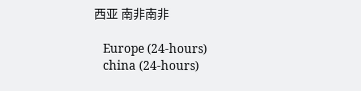西亚 南非南非

   Europe (24-hours)
   china (24-hours)